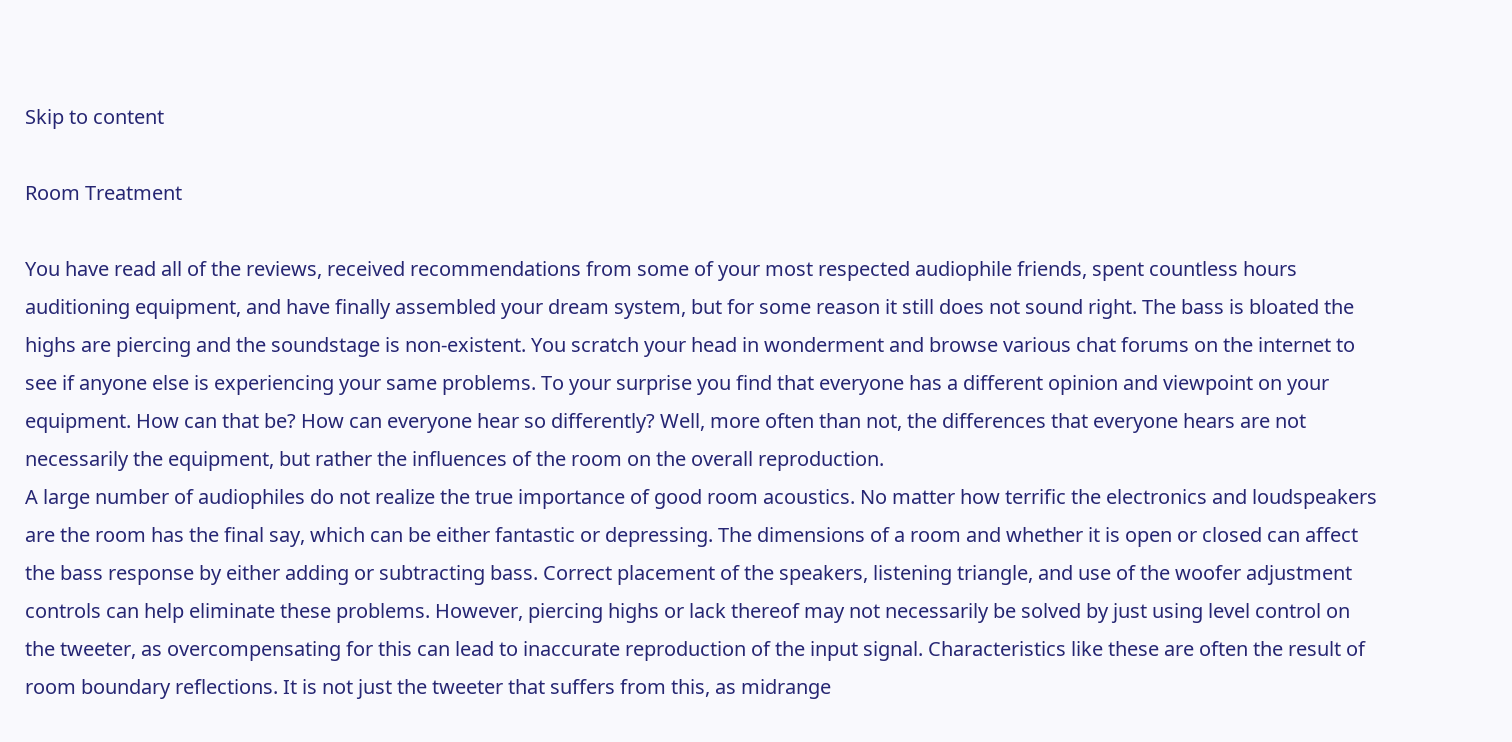Skip to content

Room Treatment

You have read all of the reviews, received recommendations from some of your most respected audiophile friends, spent countless hours auditioning equipment, and have finally assembled your dream system, but for some reason it still does not sound right. The bass is bloated the highs are piercing and the soundstage is non-existent. You scratch your head in wonderment and browse various chat forums on the internet to see if anyone else is experiencing your same problems. To your surprise you find that everyone has a different opinion and viewpoint on your equipment. How can that be? How can everyone hear so differently? Well, more often than not, the differences that everyone hears are not necessarily the equipment, but rather the influences of the room on the overall reproduction.
A large number of audiophiles do not realize the true importance of good room acoustics. No matter how terrific the electronics and loudspeakers are the room has the final say, which can be either fantastic or depressing. The dimensions of a room and whether it is open or closed can affect the bass response by either adding or subtracting bass. Correct placement of the speakers, listening triangle, and use of the woofer adjustment controls can help eliminate these problems. However, piercing highs or lack thereof may not necessarily be solved by just using level control on the tweeter, as overcompensating for this can lead to inaccurate reproduction of the input signal. Characteristics like these are often the result of room boundary reflections. It is not just the tweeter that suffers from this, as midrange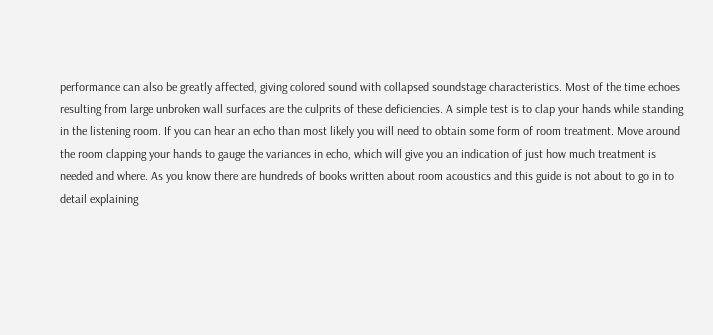performance can also be greatly affected, giving colored sound with collapsed soundstage characteristics. Most of the time echoes resulting from large unbroken wall surfaces are the culprits of these deficiencies. A simple test is to clap your hands while standing in the listening room. If you can hear an echo than most likely you will need to obtain some form of room treatment. Move around the room clapping your hands to gauge the variances in echo, which will give you an indication of just how much treatment is needed and where. As you know there are hundreds of books written about room acoustics and this guide is not about to go in to detail explaining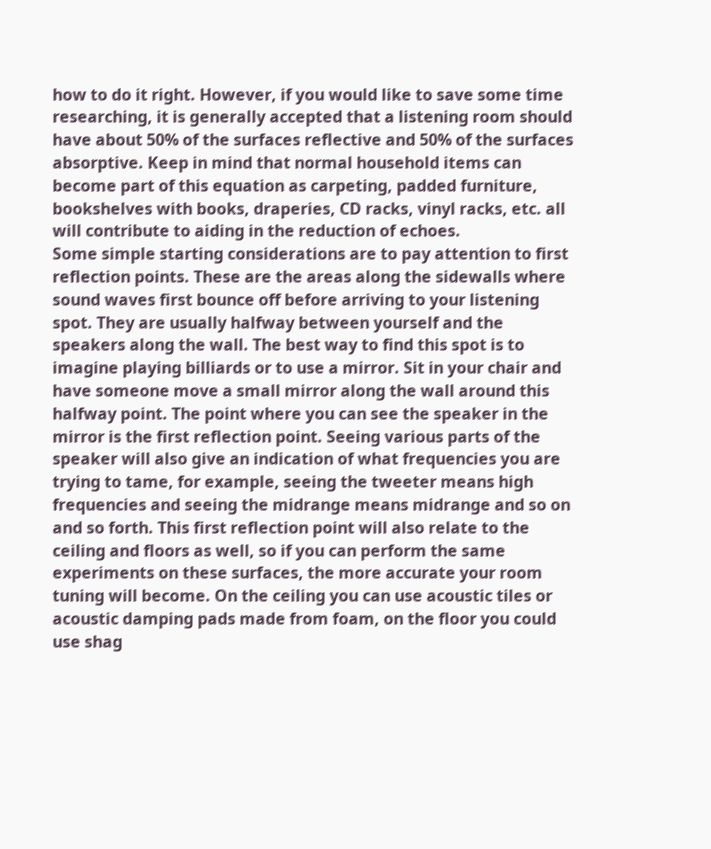how to do it right. However, if you would like to save some time researching, it is generally accepted that a listening room should have about 50% of the surfaces reflective and 50% of the surfaces absorptive. Keep in mind that normal household items can become part of this equation as carpeting, padded furniture, bookshelves with books, draperies, CD racks, vinyl racks, etc. all will contribute to aiding in the reduction of echoes.
Some simple starting considerations are to pay attention to first reflection points. These are the areas along the sidewalls where sound waves first bounce off before arriving to your listening spot. They are usually halfway between yourself and the speakers along the wall. The best way to find this spot is to imagine playing billiards or to use a mirror. Sit in your chair and have someone move a small mirror along the wall around this halfway point. The point where you can see the speaker in the mirror is the first reflection point. Seeing various parts of the speaker will also give an indication of what frequencies you are trying to tame, for example, seeing the tweeter means high frequencies and seeing the midrange means midrange and so on and so forth. This first reflection point will also relate to the ceiling and floors as well, so if you can perform the same experiments on these surfaces, the more accurate your room tuning will become. On the ceiling you can use acoustic tiles or acoustic damping pads made from foam, on the floor you could use shag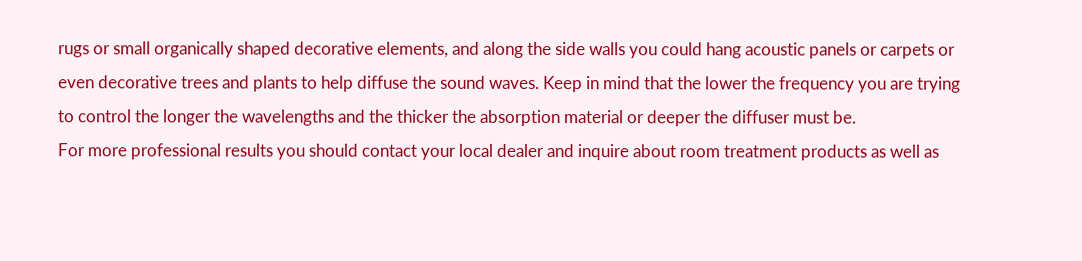rugs or small organically shaped decorative elements, and along the side walls you could hang acoustic panels or carpets or even decorative trees and plants to help diffuse the sound waves. Keep in mind that the lower the frequency you are trying to control the longer the wavelengths and the thicker the absorption material or deeper the diffuser must be.
For more professional results you should contact your local dealer and inquire about room treatment products as well as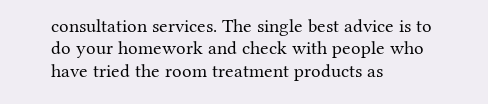consultation services. The single best advice is to do your homework and check with people who have tried the room treatment products as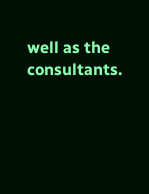well as the consultants.